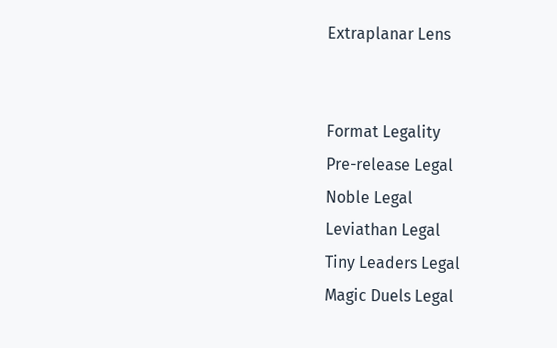Extraplanar Lens


Format Legality
Pre-release Legal
Noble Legal
Leviathan Legal
Tiny Leaders Legal
Magic Duels Legal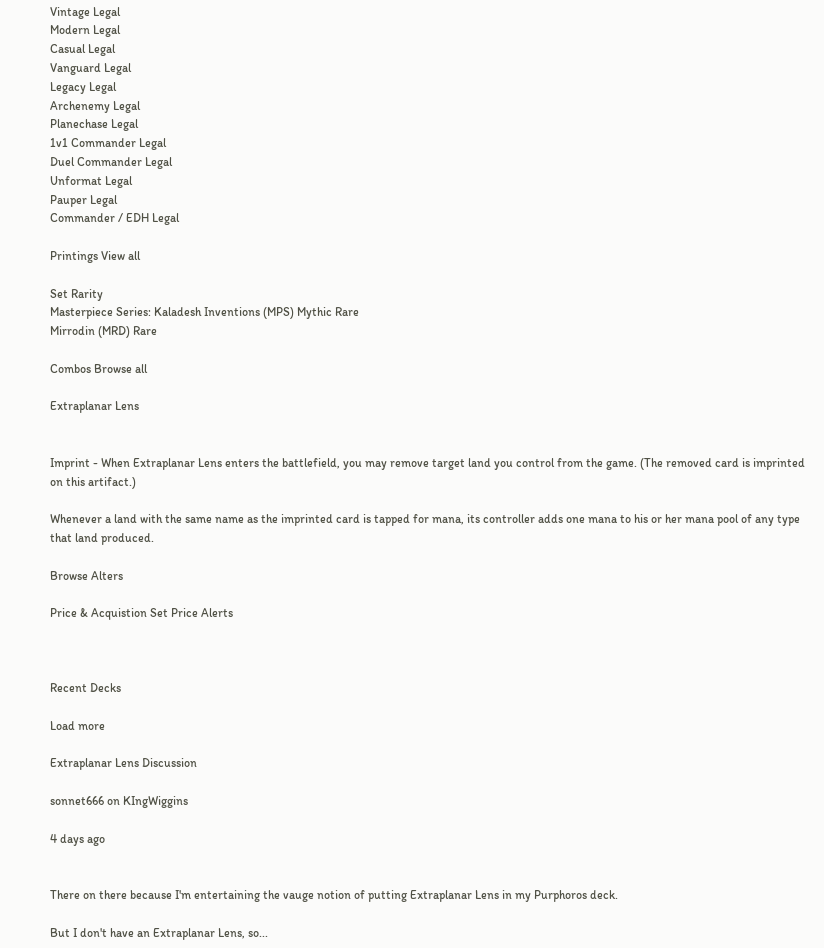Vintage Legal
Modern Legal
Casual Legal
Vanguard Legal
Legacy Legal
Archenemy Legal
Planechase Legal
1v1 Commander Legal
Duel Commander Legal
Unformat Legal
Pauper Legal
Commander / EDH Legal

Printings View all

Set Rarity
Masterpiece Series: Kaladesh Inventions (MPS) Mythic Rare
Mirrodin (MRD) Rare

Combos Browse all

Extraplanar Lens


Imprint - When Extraplanar Lens enters the battlefield, you may remove target land you control from the game. (The removed card is imprinted on this artifact.)

Whenever a land with the same name as the imprinted card is tapped for mana, its controller adds one mana to his or her mana pool of any type that land produced.

Browse Alters

Price & Acquistion Set Price Alerts



Recent Decks

Load more

Extraplanar Lens Discussion

sonnet666 on KIngWiggins

4 days ago


There on there because I'm entertaining the vauge notion of putting Extraplanar Lens in my Purphoros deck.

But I don't have an Extraplanar Lens, so...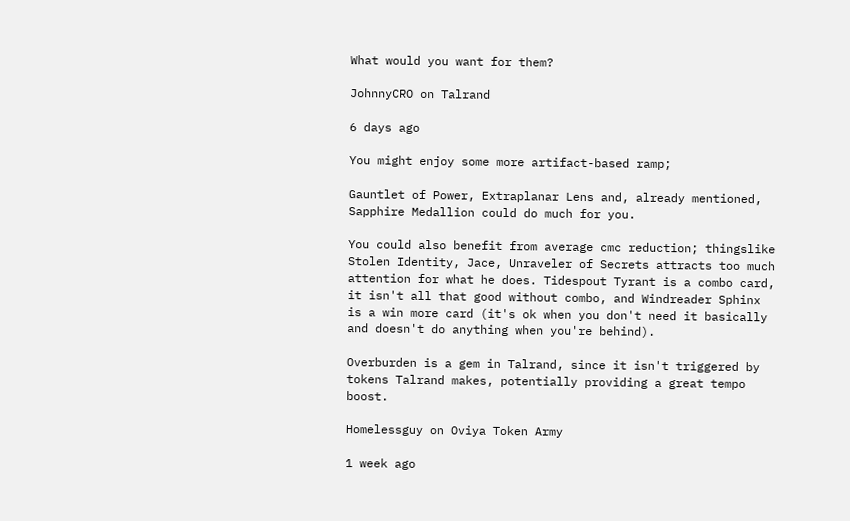What would you want for them?

JohnnyCRO on Talrand

6 days ago

You might enjoy some more artifact-based ramp;

Gauntlet of Power, Extraplanar Lens and, already mentioned, Sapphire Medallion could do much for you.

You could also benefit from average cmc reduction; thingslike Stolen Identity, Jace, Unraveler of Secrets attracts too much attention for what he does. Tidespout Tyrant is a combo card, it isn't all that good without combo, and Windreader Sphinx is a win more card (it's ok when you don't need it basically and doesn't do anything when you're behind).

Overburden is a gem in Talrand, since it isn't triggered by tokens Talrand makes, potentially providing a great tempo boost.

Homelessguy on Oviya Token Army

1 week ago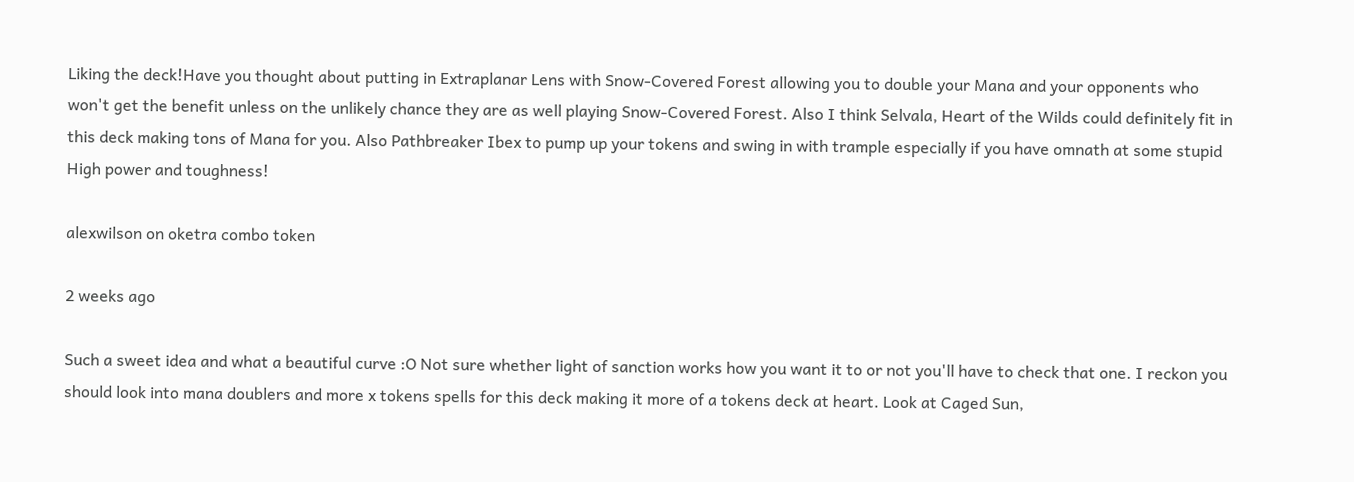Liking the deck!Have you thought about putting in Extraplanar Lens with Snow-Covered Forest allowing you to double your Mana and your opponents who won't get the benefit unless on the unlikely chance they are as well playing Snow-Covered Forest. Also I think Selvala, Heart of the Wilds could definitely fit in this deck making tons of Mana for you. Also Pathbreaker Ibex to pump up your tokens and swing in with trample especially if you have omnath at some stupid High power and toughness!

alexwilson on oketra combo token

2 weeks ago

Such a sweet idea and what a beautiful curve :O Not sure whether light of sanction works how you want it to or not you'll have to check that one. I reckon you should look into mana doublers and more x tokens spells for this deck making it more of a tokens deck at heart. Look at Caged Sun,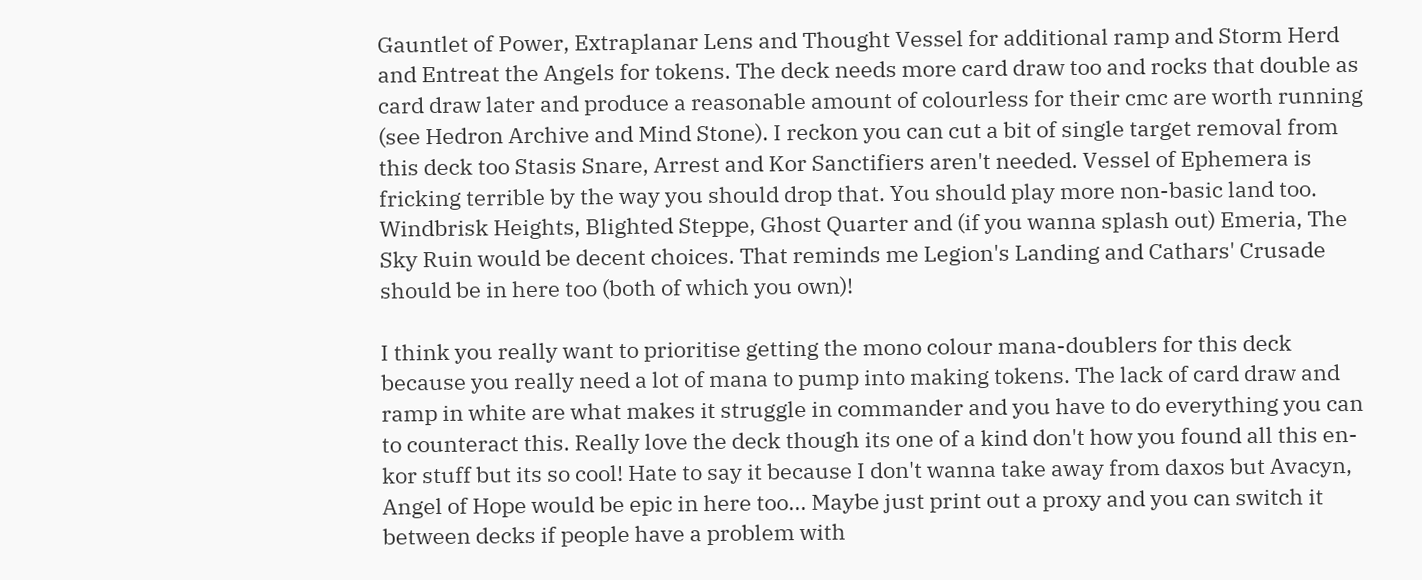Gauntlet of Power, Extraplanar Lens and Thought Vessel for additional ramp and Storm Herd and Entreat the Angels for tokens. The deck needs more card draw too and rocks that double as card draw later and produce a reasonable amount of colourless for their cmc are worth running (see Hedron Archive and Mind Stone). I reckon you can cut a bit of single target removal from this deck too Stasis Snare, Arrest and Kor Sanctifiers aren't needed. Vessel of Ephemera is fricking terrible by the way you should drop that. You should play more non-basic land too. Windbrisk Heights, Blighted Steppe, Ghost Quarter and (if you wanna splash out) Emeria, The Sky Ruin would be decent choices. That reminds me Legion's Landing and Cathars' Crusade should be in here too (both of which you own)!

I think you really want to prioritise getting the mono colour mana-doublers for this deck because you really need a lot of mana to pump into making tokens. The lack of card draw and ramp in white are what makes it struggle in commander and you have to do everything you can to counteract this. Really love the deck though its one of a kind don't how you found all this en-kor stuff but its so cool! Hate to say it because I don't wanna take away from daxos but Avacyn, Angel of Hope would be epic in here too... Maybe just print out a proxy and you can switch it between decks if people have a problem with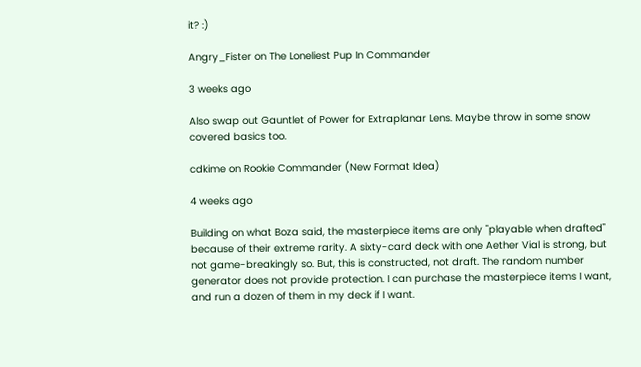it? :)

Angry_Fister on The Loneliest Pup In Commander

3 weeks ago

Also swap out Gauntlet of Power for Extraplanar Lens. Maybe throw in some snow covered basics too.

cdkime on Rookie Commander (New Format Idea)

4 weeks ago

Building on what Boza said, the masterpiece items are only "playable when drafted" because of their extreme rarity. A sixty-card deck with one Aether Vial is strong, but not game-breakingly so. But, this is constructed, not draft. The random number generator does not provide protection. I can purchase the masterpiece items I want, and run a dozen of them in my deck if I want.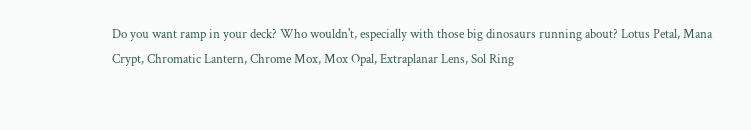Do you want ramp in your deck? Who wouldn't, especially with those big dinosaurs running about? Lotus Petal, Mana Crypt, Chromatic Lantern, Chrome Mox, Mox Opal, Extraplanar Lens, Sol Ring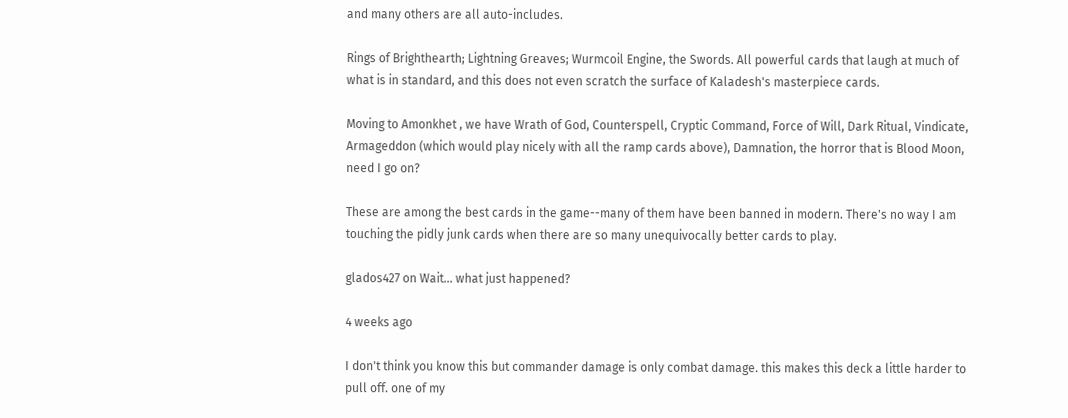and many others are all auto-includes.

Rings of Brighthearth; Lightning Greaves; Wurmcoil Engine, the Swords. All powerful cards that laugh at much of what is in standard, and this does not even scratch the surface of Kaladesh's masterpiece cards.

Moving to Amonkhet , we have Wrath of God, Counterspell, Cryptic Command, Force of Will, Dark Ritual, Vindicate, Armageddon (which would play nicely with all the ramp cards above), Damnation, the horror that is Blood Moon, need I go on?

These are among the best cards in the game--many of them have been banned in modern. There's no way I am touching the pidly junk cards when there are so many unequivocally better cards to play.

glados427 on Wait... what just happened?

4 weeks ago

I don't think you know this but commander damage is only combat damage. this makes this deck a little harder to pull off. one of my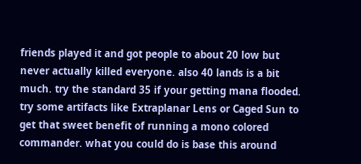friends played it and got people to about 20 low but never actually killed everyone. also 40 lands is a bit much. try the standard 35 if your getting mana flooded. try some artifacts like Extraplanar Lens or Caged Sun to get that sweet benefit of running a mono colored commander. what you could do is base this around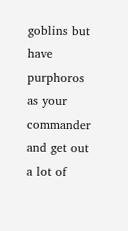goblins but have purphoros as your commander and get out a lot of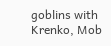goblins with Krenko, Mob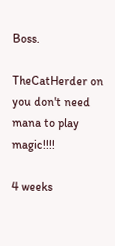Boss.

TheCatHerder on you don't need mana to play magic!!!!

4 weeks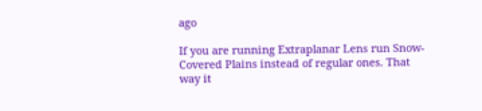ago

If you are running Extraplanar Lens run Snow-Covered Plains instead of regular ones. That way it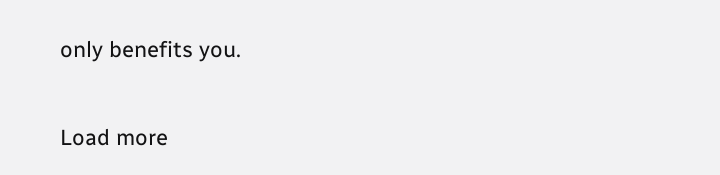only benefits you.

Load more